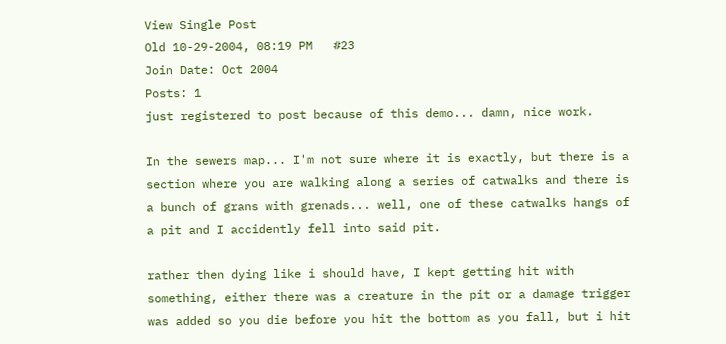View Single Post
Old 10-29-2004, 08:19 PM   #23
Join Date: Oct 2004
Posts: 1
just registered to post because of this demo... damn, nice work.

In the sewers map... I'm not sure where it is exactly, but there is a section where you are walking along a series of catwalks and there is a bunch of grans with grenads... well, one of these catwalks hangs of a pit and I accidently fell into said pit.

rather then dying like i should have, I kept getting hit with something, either there was a creature in the pit or a damage trigger was added so you die before you hit the bottom as you fall, but i hit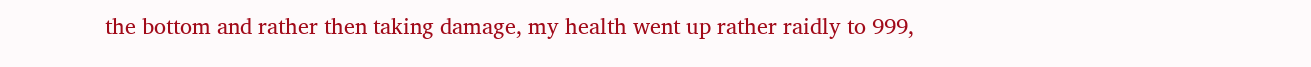the bottom and rather then taking damage, my health went up rather raidly to 999,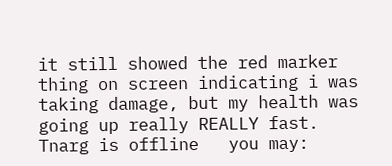it still showed the red marker thing on screen indicating i was taking damage, but my health was going up really REALLY fast.
Tnarg is offline   you may: